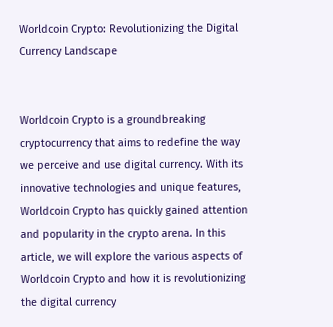Worldcoin Crypto: Revolutionizing the Digital Currency Landscape


Worldcoin Crypto is a groundbreaking cryptocurrency that aims to redefine the way we perceive and use digital currency. With its innovative technologies and unique features, Worldcoin Crypto has quickly gained attention and popularity in the crypto arena. In this article, we will explore the various aspects of Worldcoin Crypto and how it is revolutionizing the digital currency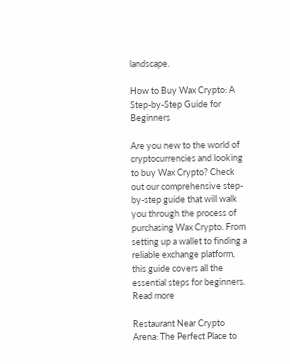landscape.

How to Buy Wax Crypto: A Step-by-Step Guide for Beginners

Are you new to the world of cryptocurrencies and looking to buy Wax Crypto? Check out our comprehensive step-by-step guide that will walk you through the process of purchasing Wax Crypto. From setting up a wallet to finding a reliable exchange platform, this guide covers all the essential steps for beginners. Read more

Restaurant Near Crypto Arena: The Perfect Place to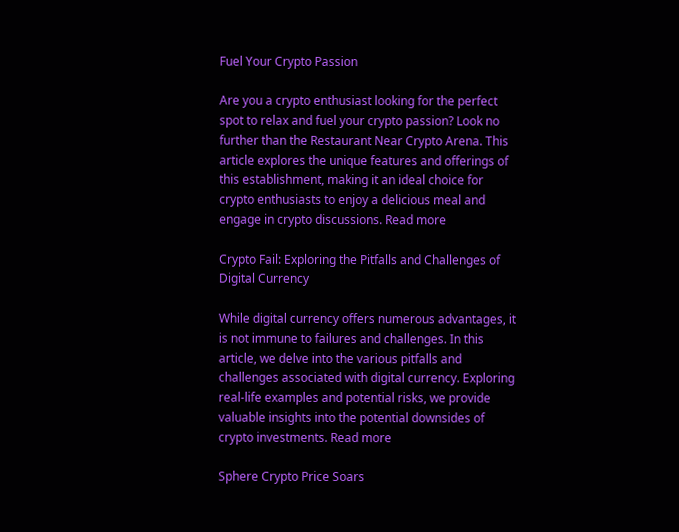Fuel Your Crypto Passion

Are you a crypto enthusiast looking for the perfect spot to relax and fuel your crypto passion? Look no further than the Restaurant Near Crypto Arena. This article explores the unique features and offerings of this establishment, making it an ideal choice for crypto enthusiasts to enjoy a delicious meal and engage in crypto discussions. Read more

Crypto Fail: Exploring the Pitfalls and Challenges of Digital Currency

While digital currency offers numerous advantages, it is not immune to failures and challenges. In this article, we delve into the various pitfalls and challenges associated with digital currency. Exploring real-life examples and potential risks, we provide valuable insights into the potential downsides of crypto investments. Read more

Sphere Crypto Price Soars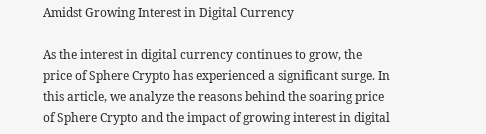Amidst Growing Interest in Digital Currency

As the interest in digital currency continues to grow, the price of Sphere Crypto has experienced a significant surge. In this article, we analyze the reasons behind the soaring price of Sphere Crypto and the impact of growing interest in digital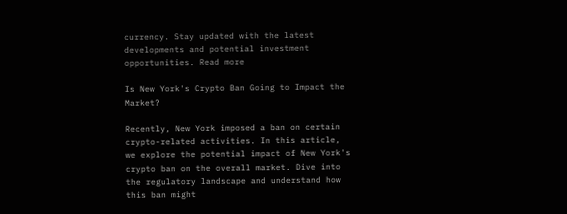currency. Stay updated with the latest developments and potential investment opportunities. Read more

Is New York's Crypto Ban Going to Impact the Market?

Recently, New York imposed a ban on certain crypto-related activities. In this article, we explore the potential impact of New York's crypto ban on the overall market. Dive into the regulatory landscape and understand how this ban might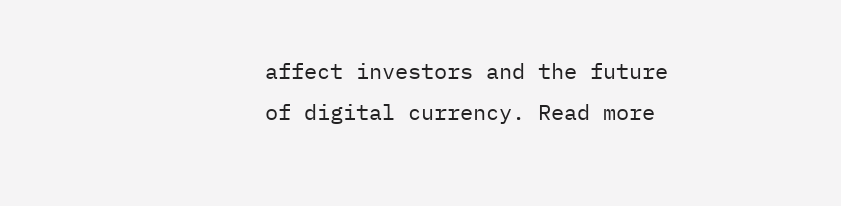affect investors and the future of digital currency. Read more